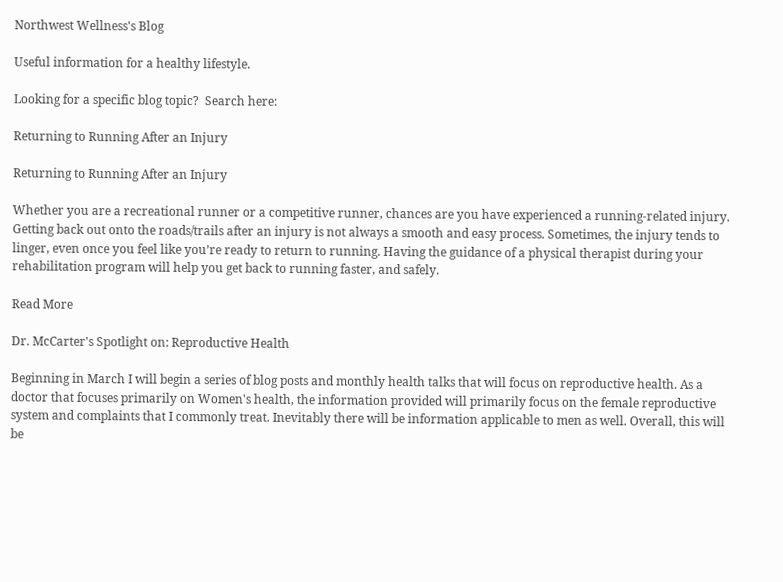Northwest Wellness's Blog

Useful information for a healthy lifestyle.

Looking for a specific blog topic?  Search here:

Returning to Running After an Injury

Returning to Running After an Injury

Whether you are a recreational runner or a competitive runner, chances are you have experienced a running-related injury. Getting back out onto the roads/trails after an injury is not always a smooth and easy process. Sometimes, the injury tends to linger, even once you feel like you’re ready to return to running. Having the guidance of a physical therapist during your rehabilitation program will help you get back to running faster, and safely.

Read More

Dr. McCarter's Spotlight on: Reproductive Health

Beginning in March I will begin a series of blog posts and monthly health talks that will focus on reproductive health. As a doctor that focuses primarily on Women's health, the information provided will primarily focus on the female reproductive system and complaints that I commonly treat. Inevitably there will be information applicable to men as well. Overall, this will be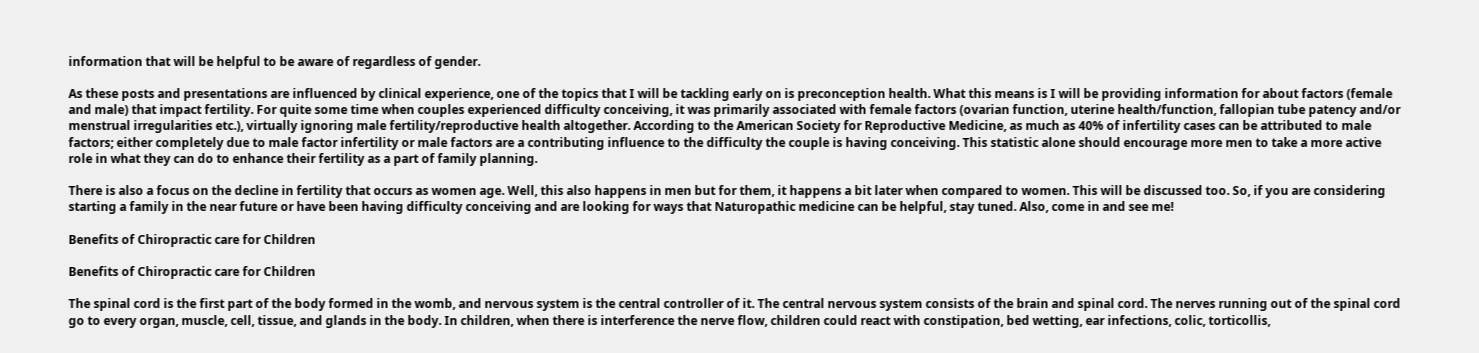information that will be helpful to be aware of regardless of gender.

As these posts and presentations are influenced by clinical experience, one of the topics that I will be tackling early on is preconception health. What this means is I will be providing information for about factors (female and male) that impact fertility. For quite some time when couples experienced difficulty conceiving, it was primarily associated with female factors (ovarian function, uterine health/function, fallopian tube patency and/or menstrual irregularities etc.), virtually ignoring male fertility/reproductive health altogether. According to the American Society for Reproductive Medicine, as much as 40% of infertility cases can be attributed to male factors; either completely due to male factor infertility or male factors are a contributing influence to the difficulty the couple is having conceiving. This statistic alone should encourage more men to take a more active role in what they can do to enhance their fertility as a part of family planning.

There is also a focus on the decline in fertility that occurs as women age. Well, this also happens in men but for them, it happens a bit later when compared to women. This will be discussed too. So, if you are considering starting a family in the near future or have been having difficulty conceiving and are looking for ways that Naturopathic medicine can be helpful, stay tuned. Also, come in and see me!

Benefits of Chiropractic care for Children

Benefits of Chiropractic care for Children

The spinal cord is the first part of the body formed in the womb, and nervous system is the central controller of it. The central nervous system consists of the brain and spinal cord. The nerves running out of the spinal cord go to every organ, muscle, cell, tissue, and glands in the body. In children, when there is interference the nerve flow, children could react with constipation, bed wetting, ear infections, colic, torticollis,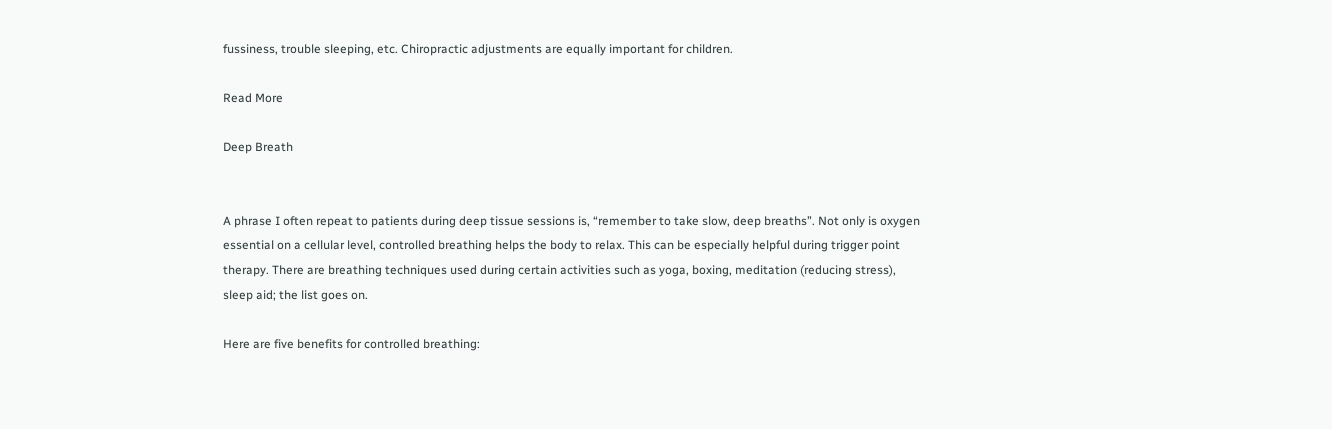fussiness, trouble sleeping, etc. Chiropractic adjustments are equally important for children.

Read More

Deep Breath


A phrase I often repeat to patients during deep tissue sessions is, “remember to take slow, deep breaths”. Not only is oxygen essential on a cellular level, controlled breathing helps the body to relax. This can be especially helpful during trigger point therapy. There are breathing techniques used during certain activities such as yoga, boxing, meditation (reducing stress), sleep aid; the list goes on.

Here are five benefits for controlled breathing: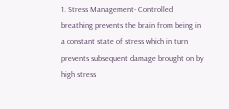1. Stress Management- Controlled breathing prevents the brain from being in a constant state of stress which in turn prevents subsequent damage brought on by high stress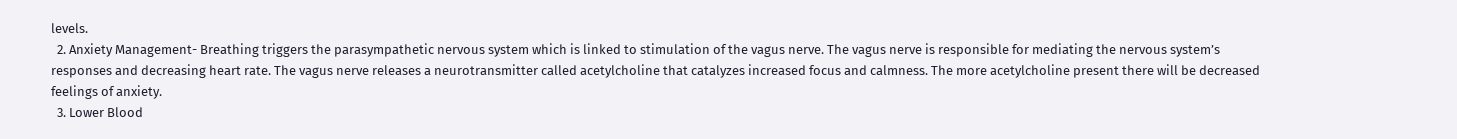levels.
  2. Anxiety Management- Breathing triggers the parasympathetic nervous system which is linked to stimulation of the vagus nerve. The vagus nerve is responsible for mediating the nervous system’s responses and decreasing heart rate. The vagus nerve releases a neurotransmitter called acetylcholine that catalyzes increased focus and calmness. The more acetylcholine present there will be decreased feelings of anxiety.
  3. Lower Blood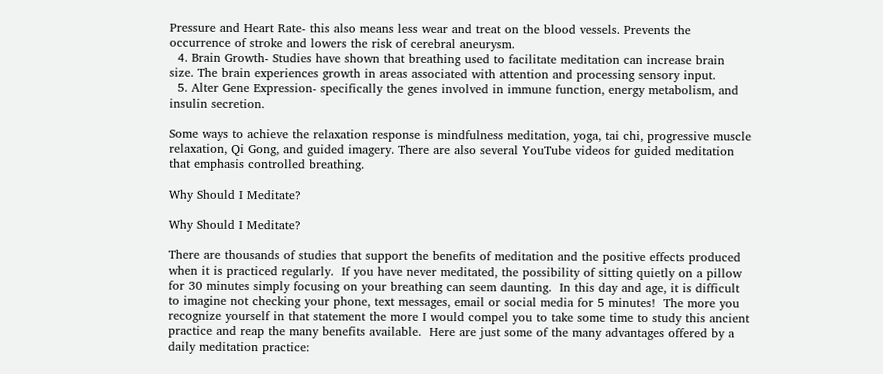Pressure and Heart Rate- this also means less wear and treat on the blood vessels. Prevents the occurrence of stroke and lowers the risk of cerebral aneurysm.
  4. Brain Growth- Studies have shown that breathing used to facilitate meditation can increase brain size. The brain experiences growth in areas associated with attention and processing sensory input.
  5. Alter Gene Expression- specifically the genes involved in immune function, energy metabolism, and insulin secretion.

Some ways to achieve the relaxation response is mindfulness meditation, yoga, tai chi, progressive muscle relaxation, Qi Gong, and guided imagery. There are also several YouTube videos for guided meditation that emphasis controlled breathing.

Why Should I Meditate?

Why Should I Meditate?

There are thousands of studies that support the benefits of meditation and the positive effects produced when it is practiced regularly.  If you have never meditated, the possibility of sitting quietly on a pillow for 30 minutes simply focusing on your breathing can seem daunting.  In this day and age, it is difficult to imagine not checking your phone, text messages, email or social media for 5 minutes!  The more you recognize yourself in that statement the more I would compel you to take some time to study this ancient practice and reap the many benefits available.  Here are just some of the many advantages offered by a daily meditation practice: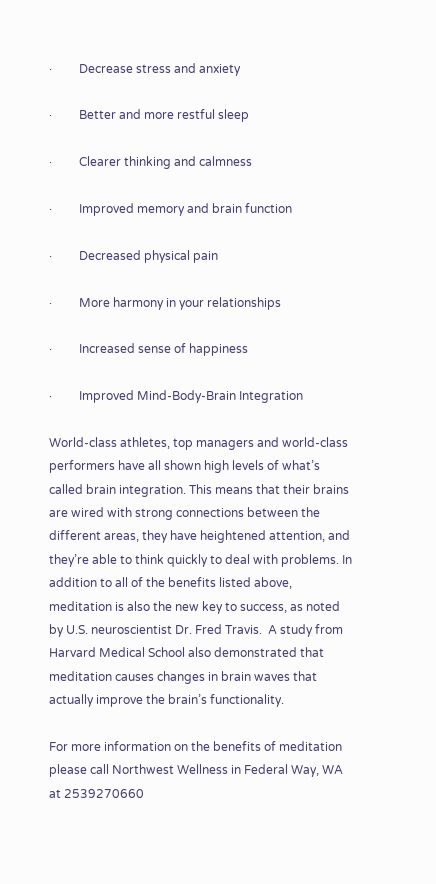·         Decrease stress and anxiety

·         Better and more restful sleep

·         Clearer thinking and calmness

·         Improved memory and brain function

·         Decreased physical pain

·         More harmony in your relationships

·         Increased sense of happiness

·         Improved Mind-Body-Brain Integration

World-class athletes, top managers and world-class performers have all shown high levels of what’s called brain integration. This means that their brains are wired with strong connections between the different areas, they have heightened attention, and they’re able to think quickly to deal with problems. In addition to all of the benefits listed above, meditation is also the new key to success, as noted by U.S. neuroscientist Dr. Fred Travis.  A study from Harvard Medical School also demonstrated that meditation causes changes in brain waves that actually improve the brain’s functionality.

For more information on the benefits of meditation please call Northwest Wellness in Federal Way, WA at 2539270660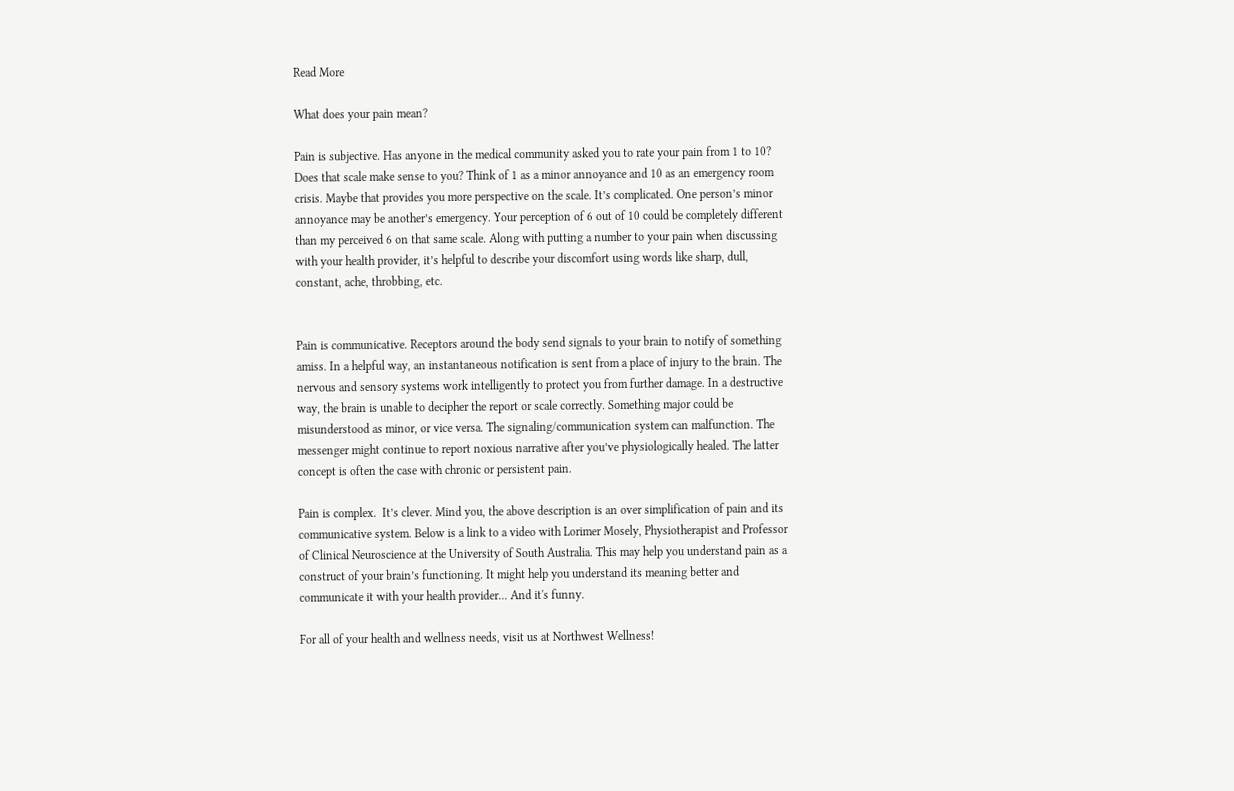Read More

What does your pain mean?

Pain is subjective. Has anyone in the medical community asked you to rate your pain from 1 to 10? Does that scale make sense to you? Think of 1 as a minor annoyance and 10 as an emergency room crisis. Maybe that provides you more perspective on the scale. It’s complicated. One person’s minor annoyance may be another’s emergency. Your perception of 6 out of 10 could be completely different than my perceived 6 on that same scale. Along with putting a number to your pain when discussing with your health provider, it’s helpful to describe your discomfort using words like sharp, dull, constant, ache, throbbing, etc.


Pain is communicative. Receptors around the body send signals to your brain to notify of something amiss. In a helpful way, an instantaneous notification is sent from a place of injury to the brain. The nervous and sensory systems work intelligently to protect you from further damage. In a destructive way, the brain is unable to decipher the report or scale correctly. Something major could be misunderstood as minor, or vice versa. The signaling/communication system can malfunction. The messenger might continue to report noxious narrative after you’ve physiologically healed. The latter concept is often the case with chronic or persistent pain.

Pain is complex.  It’s clever. Mind you, the above description is an over simplification of pain and its communicative system. Below is a link to a video with Lorimer Mosely, Physiotherapist and Professor of Clinical Neuroscience at the University of South Australia. This may help you understand pain as a construct of your brain’s functioning. It might help you understand its meaning better and communicate it with your health provider... And it's funny.

For all of your health and wellness needs, visit us at Northwest Wellness!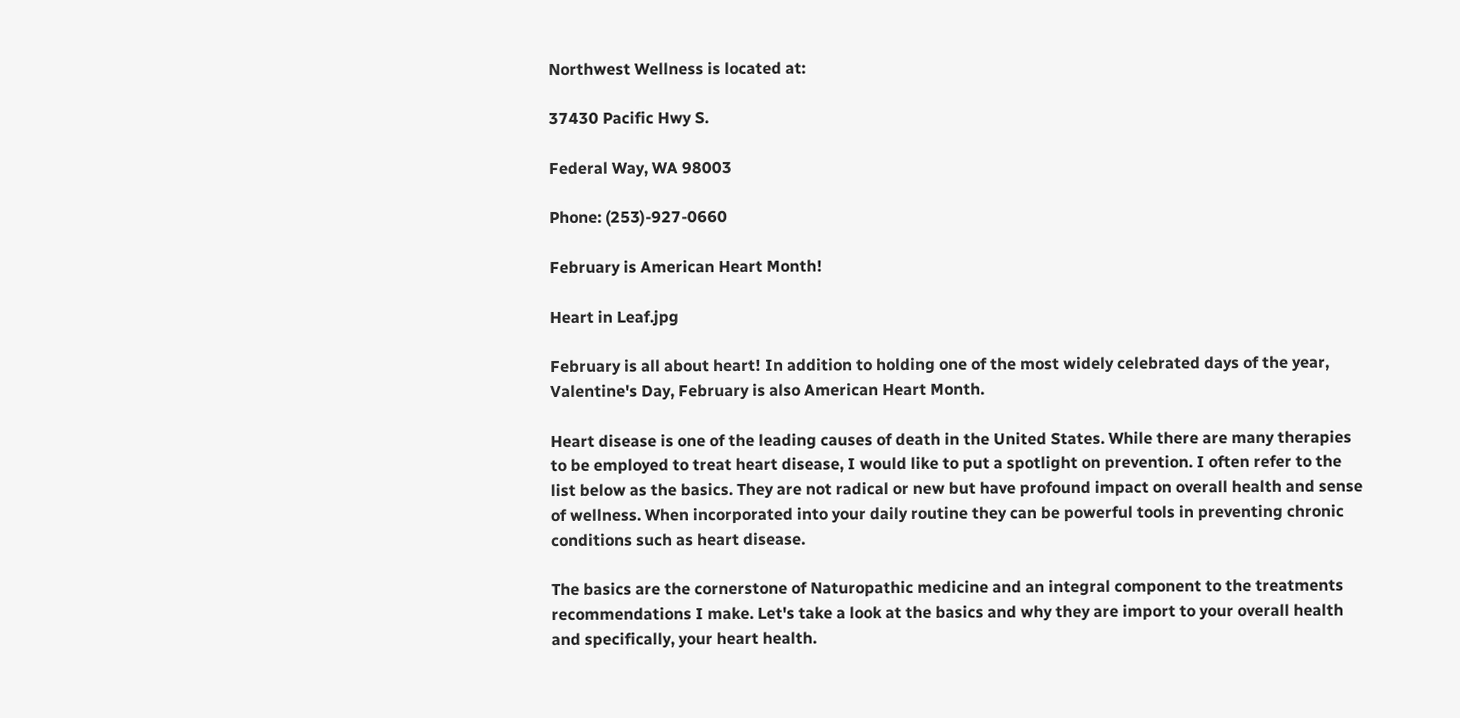Northwest Wellness is located at:

37430 Pacific Hwy S.

Federal Way, WA 98003

Phone: (253)-927-0660

February is American Heart Month!

Heart in Leaf.jpg

February is all about heart! In addition to holding one of the most widely celebrated days of the year, Valentine's Day, February is also American Heart Month.

Heart disease is one of the leading causes of death in the United States. While there are many therapies to be employed to treat heart disease, I would like to put a spotlight on prevention. I often refer to the list below as the basics. They are not radical or new but have profound impact on overall health and sense of wellness. When incorporated into your daily routine they can be powerful tools in preventing chronic conditions such as heart disease.

The basics are the cornerstone of Naturopathic medicine and an integral component to the treatments recommendations I make. Let's take a look at the basics and why they are import to your overall health and specifically, your heart health.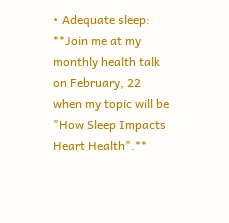• Adequate sleep: **Join me at my monthly health talk on February, 22 when my topic will be "How Sleep Impacts Heart Health".**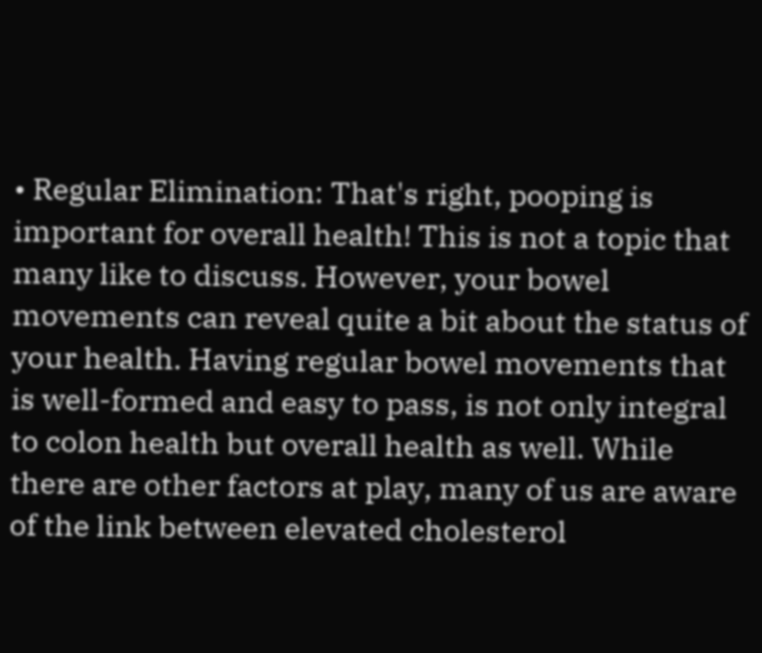• Regular Elimination: That's right, pooping is important for overall health! This is not a topic that many like to discuss. However, your bowel movements can reveal quite a bit about the status of your health. Having regular bowel movements that is well-formed and easy to pass, is not only integral to colon health but overall health as well. While there are other factors at play, many of us are aware of the link between elevated cholesterol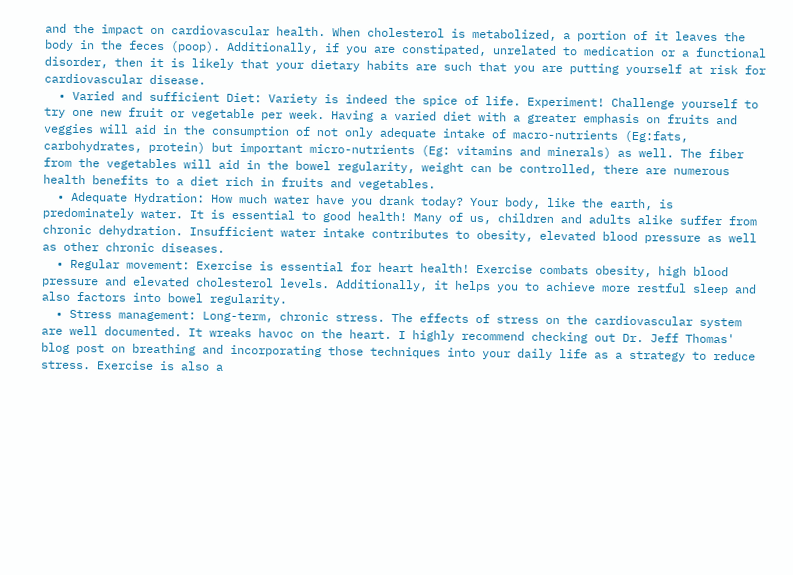and the impact on cardiovascular health. When cholesterol is metabolized, a portion of it leaves the body in the feces (poop). Additionally, if you are constipated, unrelated to medication or a functional disorder, then it is likely that your dietary habits are such that you are putting yourself at risk for cardiovascular disease.
  • Varied and sufficient Diet: Variety is indeed the spice of life. Experiment! Challenge yourself to try one new fruit or vegetable per week. Having a varied diet with a greater emphasis on fruits and veggies will aid in the consumption of not only adequate intake of macro-nutrients (Eg:fats, carbohydrates, protein) but important micro-nutrients (Eg: vitamins and minerals) as well. The fiber from the vegetables will aid in the bowel regularity, weight can be controlled, there are numerous health benefits to a diet rich in fruits and vegetables.
  • Adequate Hydration: How much water have you drank today? Your body, like the earth, is predominately water. It is essential to good health! Many of us, children and adults alike suffer from chronic dehydration. Insufficient water intake contributes to obesity, elevated blood pressure as well as other chronic diseases.
  • Regular movement: Exercise is essential for heart health! Exercise combats obesity, high blood pressure and elevated cholesterol levels. Additionally, it helps you to achieve more restful sleep and also factors into bowel regularity.
  • Stress management: Long-term, chronic stress. The effects of stress on the cardiovascular system are well documented. It wreaks havoc on the heart. I highly recommend checking out Dr. Jeff Thomas' blog post on breathing and incorporating those techniques into your daily life as a strategy to reduce stress. Exercise is also a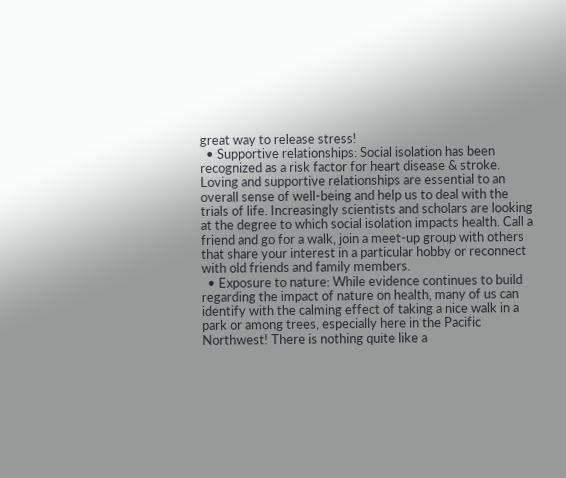great way to release stress!
  • Supportive relationships: Social isolation has been recognized as a risk factor for heart disease & stroke. Loving and supportive relationships are essential to an overall sense of well-being and help us to deal with the trials of life. Increasingly scientists and scholars are looking at the degree to which social isolation impacts health. Call a friend and go for a walk, join a meet-up group with others that share your interest in a particular hobby or reconnect with old friends and family members.
  • Exposure to nature: While evidence continues to build regarding the impact of nature on health, many of us can identify with the calming effect of taking a nice walk in a park or among trees, especially here in the Pacific Northwest! There is nothing quite like a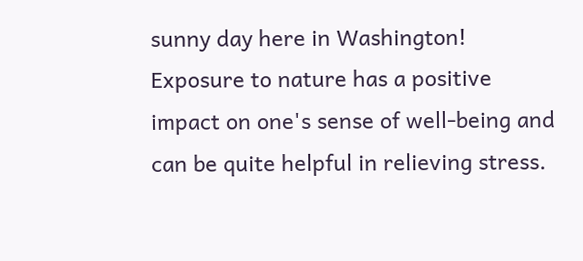sunny day here in Washington! Exposure to nature has a positive impact on one's sense of well-being and can be quite helpful in relieving stress.